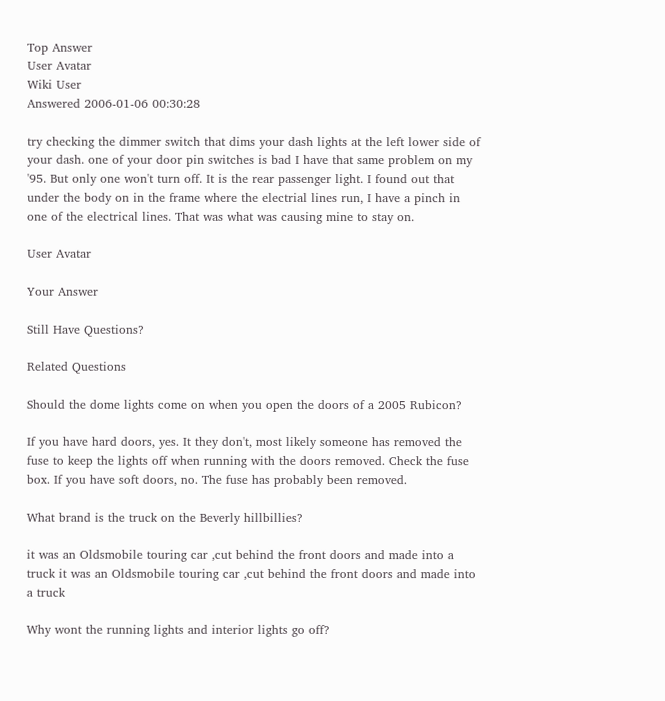Top Answer
User Avatar
Wiki User
Answered 2006-01-06 00:30:28

try checking the dimmer switch that dims your dash lights at the left lower side of your dash. one of your door pin switches is bad I have that same problem on my '95. But only one won't turn off. It is the rear passenger light. I found out that under the body on in the frame where the electrial lines run, I have a pinch in one of the electrical lines. That was what was causing mine to stay on.

User Avatar

Your Answer

Still Have Questions?

Related Questions

Should the dome lights come on when you open the doors of a 2005 Rubicon?

If you have hard doors, yes. It they don't, most likely someone has removed the fuse to keep the lights off when running with the doors removed. Check the fuse box. If you have soft doors, no. The fuse has probably been removed.

What brand is the truck on the Beverly hillbillies?

it was an Oldsmobile touring car ,cut behind the front doors and made into a truck it was an Oldsmobile touring car ,cut behind the front doors and made into a truck

Why wont the running lights and interior lights go off?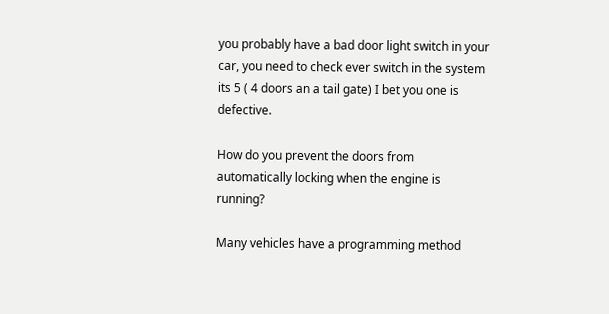you probably have a bad door light switch in your car, you need to check ever switch in the system its 5 ( 4 doors an a tail gate) I bet you one is defective.

How do you prevent the doors from automatically locking when the engine is running?

Many vehicles have a programming method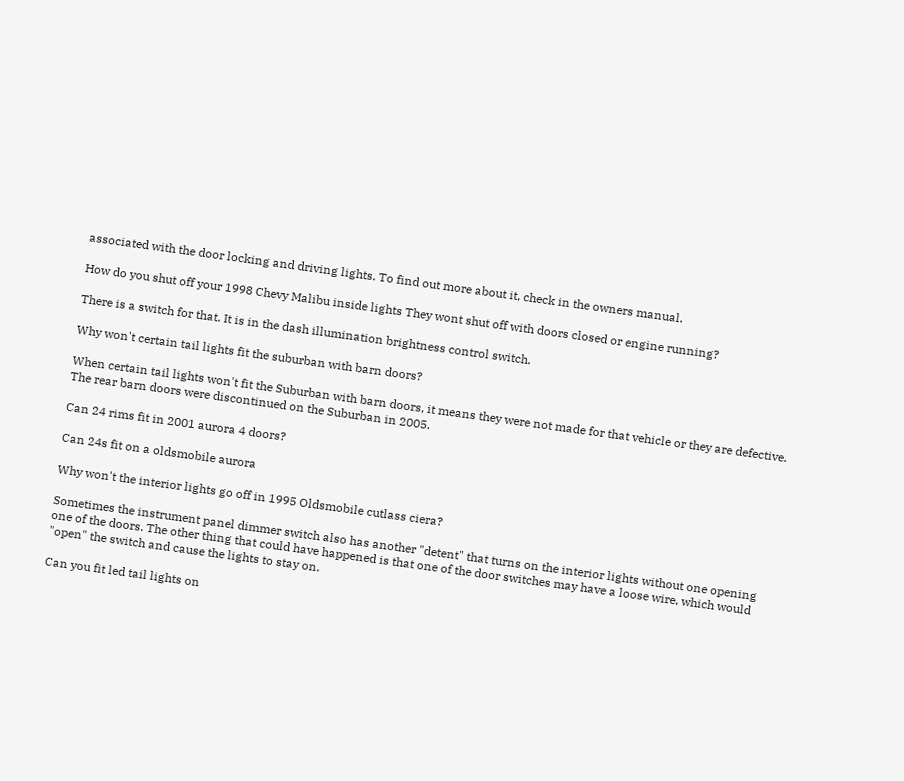associated with the door locking and driving lights. To find out more about it, check in the owners manual.

How do you shut off your 1998 Chevy Malibu inside lights They wont shut off with doors closed or engine running?

There is a switch for that. It is in the dash illumination brightness control switch.

Why won't certain tail lights fit the suburban with barn doors?

When certain tail lights won't fit the Suburban with barn doors, it means they were not made for that vehicle or they are defective. The rear barn doors were discontinued on the Suburban in 2005.

Can 24 rims fit in 2001 aurora 4 doors?

Can 24s fit on a oldsmobile aurora

Why won't the interior lights go off in 1995 Oldsmobile cutlass ciera?

Sometimes the instrument panel dimmer switch also has another "detent" that turns on the interior lights without one opening one of the doors. The other thing that could have happened is that one of the door switches may have a loose wire, which would "open" the switch and cause the lights to stay on.

Can you fit led tail lights on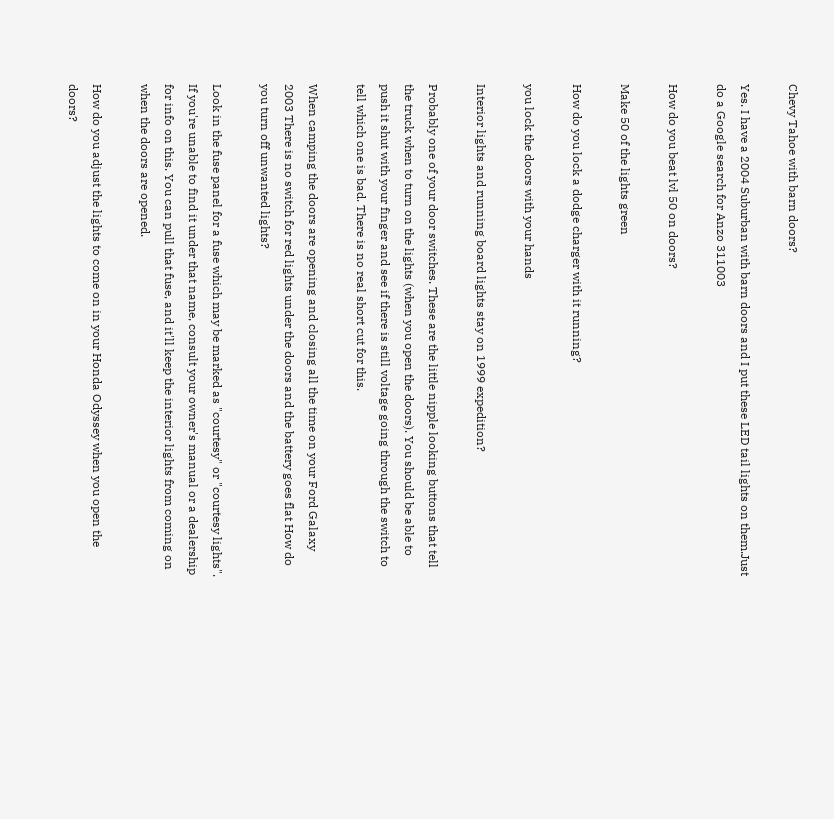Chevy Tahoe with barn doors?

Yes. I have a 2004 Suburban with barn doors and I put these LED tail lights on them.Just do a Google search for Anzo 311003

How do you beat lvl 50 on doors?

Make 50 of the lights green

How do you lock a dodge charger with it running?

you lock the doors with your hands

Interior lights and running board lights stay on 1999 expedition?

Probably one of your door switches. These are the little nipple looking buttons that tell the truck when to turn on the lights (when you open the doors). You should be able to push it shut with your finger and see if there is still voltage going through the switch to tell which one is bad. There is no real short cut for this.

When camping the doors are opening and closing all the time on your Ford Galaxy 2003 There is no switch for red lights under the doors and the battery goes flat How do you turn off unwanted lights?

Look in the fuse panel for a fuse which may be marked as "courtesy" or "courtesy lights". If you're unable to find it under that name, consult your owner's manual or a dealership for info on this. You can pull that fuse, and it'll keep the interior lights from coming on when the doors are opened.

How do you adjust the lights to come on in your Honda Odyssey when you open the doors?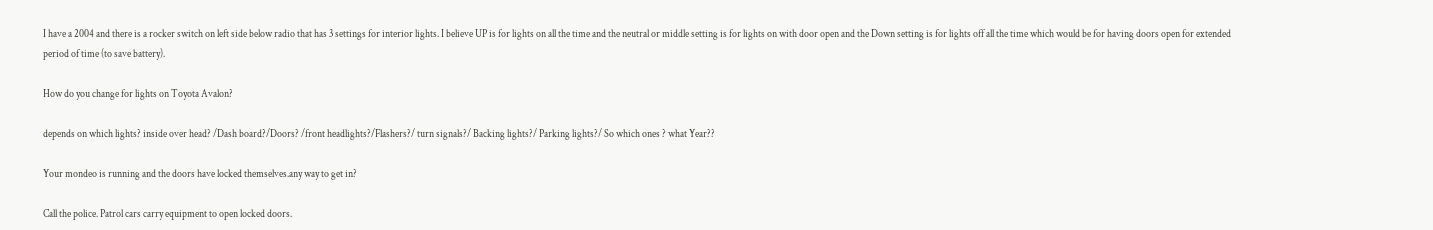I have a 2004 and there is a rocker switch on left side below radio that has 3 settings for interior lights. I believe UP is for lights on all the time and the neutral or middle setting is for lights on with door open and the Down setting is for lights off all the time which would be for having doors open for extended period of time (to save battery).

How do you change for lights on Toyota Avalon?

depends on which lights? inside over head? /Dash board?/Doors? /front headlights?/Flashers?/ turn signals?/ Backing lights?/ Parking lights?/ So which ones ? what Year??

Your mondeo is running and the doors have locked themselves.any way to get in?

Call the police. Patrol cars carry equipment to open locked doors.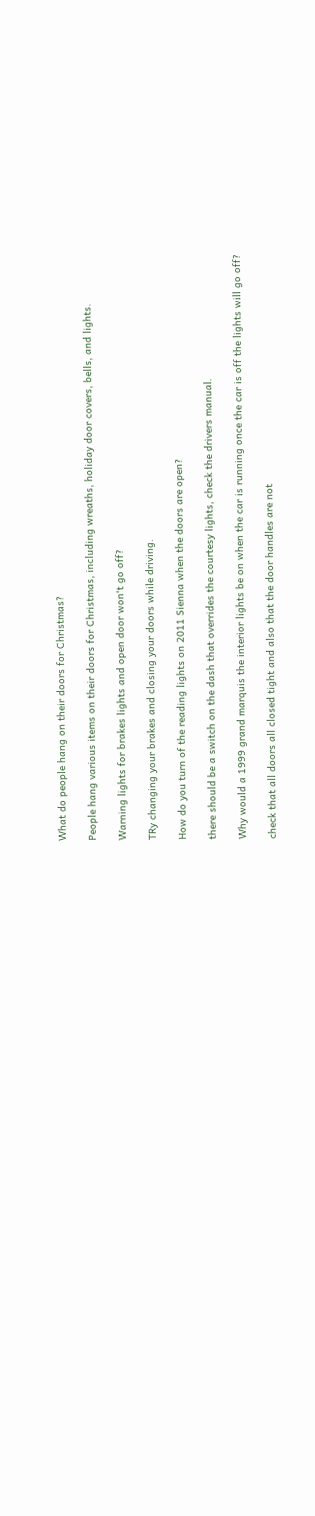What do people hang on their doors for Christmas?

People hang various items on their doors for Christmas, including wreaths, holiday door covers, bells, and lights.

Warning lights for brakes lights and open door won't go off?

TRy changing your brakes and closing your doors while driving.

How do you turn of the reading lights on 2011 Sienna when the doors are open?

there should be a switch on the dash that overrides the courtesy lights, check the drivers manual.

Why would a 1999 grand marquis the interior lights be on when the car is running once the car is off the lights will go off?

check that all doors all closed tight and also that the door handles are not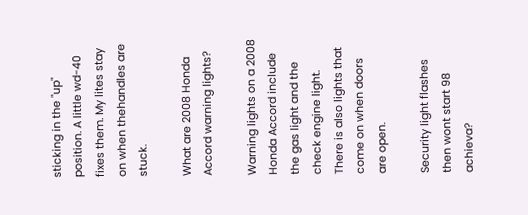sticking in the "up" position. A little wd-40 fixes them. My lites stay on when thehandles are stuck.

What are 2008 Honda Accord warning lights?

Warning lights on a 2008 Honda Accord include the gas light and the check engine light. There is also lights that come on when doors are open.

Security light flashes then wont start 98 achieva?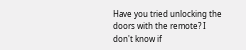Have you tried unlocking the doors with the remote? I don't know if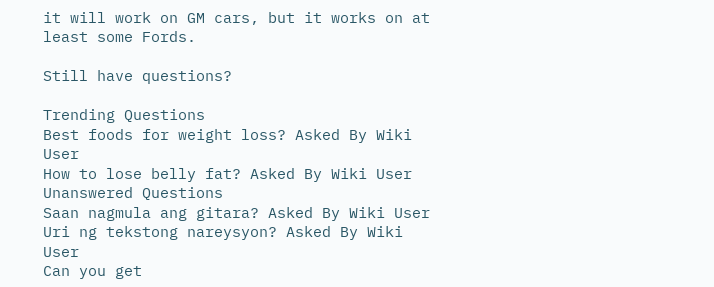it will work on GM cars, but it works on at least some Fords.

Still have questions?

Trending Questions
Best foods for weight loss? Asked By Wiki User
How to lose belly fat? Asked By Wiki User
Unanswered Questions
Saan nagmula ang gitara? Asked By Wiki User
Uri ng tekstong nareysyon? Asked By Wiki User
Can you get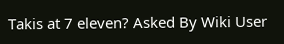Takis at 7 eleven? Asked By Wiki User